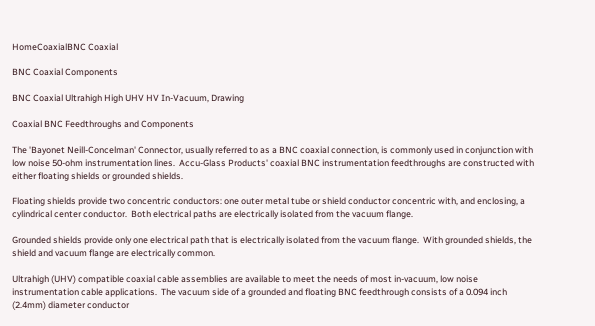HomeCoaxialBNC Coaxial

BNC Coaxial Components

BNC Coaxial Ultrahigh High UHV HV In-Vacuum, Drawing

Coaxial BNC Feedthroughs and Components

The 'Bayonet Neill-Concelman' Connector, usually referred to as a BNC coaxial connection, is commonly used in conjunction with low noise 50-ohm instrumentation lines.  Accu-Glass Products' coaxial BNC instrumentation feedthroughs are constructed with either floating shields or grounded shields.

Floating shields provide two concentric conductors: one outer metal tube or shield conductor concentric with, and enclosing, a cylindrical center conductor.  Both electrical paths are electrically isolated from the vacuum flange.

Grounded shields provide only one electrical path that is electrically isolated from the vacuum flange.  With grounded shields, the shield and vacuum flange are electrically common.

Ultrahigh (UHV) compatible coaxial cable assemblies are available to meet the needs of most in-vacuum, low noise instrumentation cable applications.  The vacuum side of a grounded and floating BNC feedthrough consists of a 0.094 inch (2.4mm) diameter conductor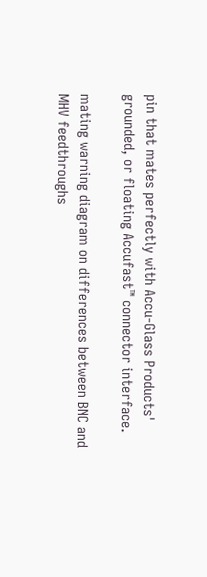pin that mates perfectly with Accu-Glass Products' grounded, or floating Accufast™ connector interface.

mating warning diagram on differences between BNC and MHV feedthroughs